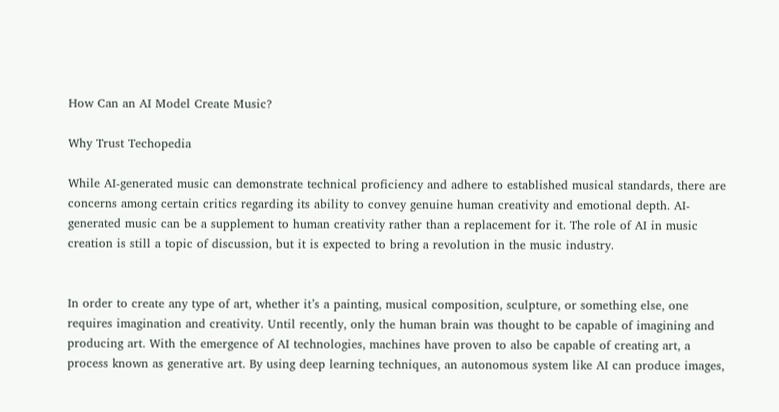How Can an AI Model Create Music?

Why Trust Techopedia

While AI-generated music can demonstrate technical proficiency and adhere to established musical standards, there are concerns among certain critics regarding its ability to convey genuine human creativity and emotional depth. AI-generated music can be a supplement to human creativity rather than a replacement for it. The role of AI in music creation is still a topic of discussion, but it is expected to bring a revolution in the music industry.


In order to create any type of art, whether it’s a painting, musical composition, sculpture, or something else, one requires imagination and creativity. Until recently, only the human brain was thought to be capable of imagining and producing art. With the emergence of AI technologies, machines have proven to also be capable of creating art, a process known as generative art. By using deep learning techniques, an autonomous system like AI can produce images,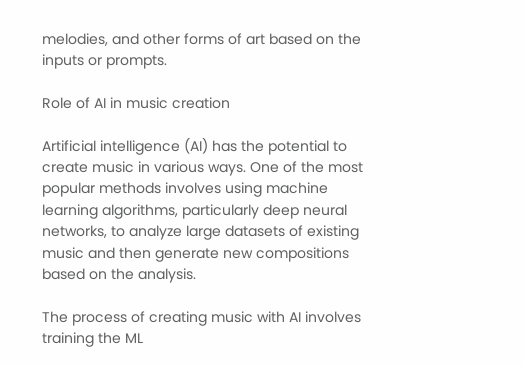melodies, and other forms of art based on the inputs or prompts.

Role of AI in music creation

Artificial intelligence (AI) has the potential to create music in various ways. One of the most popular methods involves using machine learning algorithms, particularly deep neural networks, to analyze large datasets of existing music and then generate new compositions based on the analysis.

The process of creating music with AI involves training the ML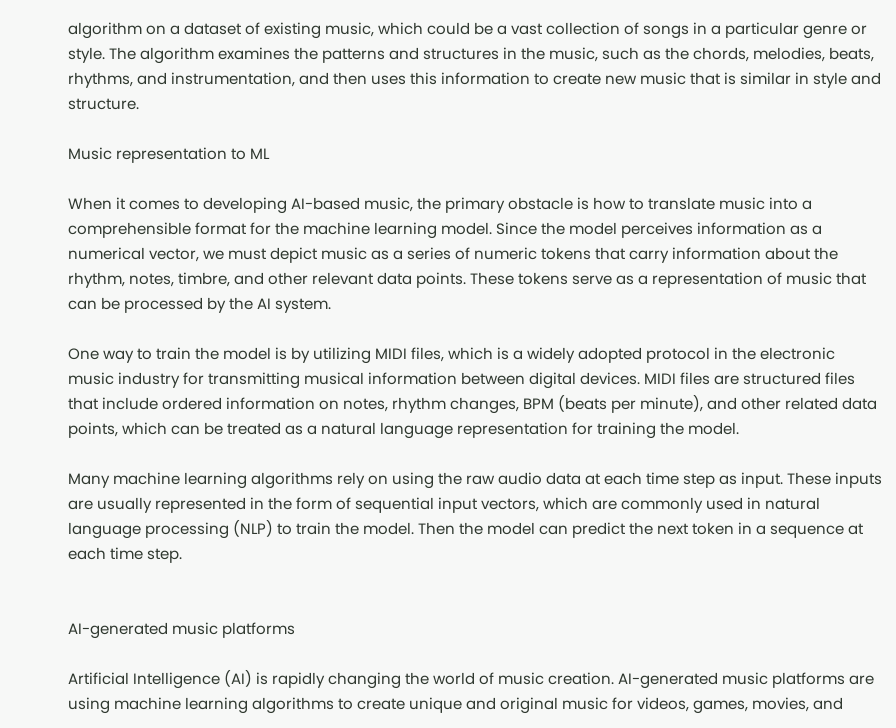algorithm on a dataset of existing music, which could be a vast collection of songs in a particular genre or style. The algorithm examines the patterns and structures in the music, such as the chords, melodies, beats, rhythms, and instrumentation, and then uses this information to create new music that is similar in style and structure.

Music representation to ML

When it comes to developing AI-based music, the primary obstacle is how to translate music into a comprehensible format for the machine learning model. Since the model perceives information as a numerical vector, we must depict music as a series of numeric tokens that carry information about the rhythm, notes, timbre, and other relevant data points. These tokens serve as a representation of music that can be processed by the AI system.

One way to train the model is by utilizing MIDI files, which is a widely adopted protocol in the electronic music industry for transmitting musical information between digital devices. MIDI files are structured files that include ordered information on notes, rhythm changes, BPM (beats per minute), and other related data points, which can be treated as a natural language representation for training the model.

Many machine learning algorithms rely on using the raw audio data at each time step as input. These inputs are usually represented in the form of sequential input vectors, which are commonly used in natural language processing (NLP) to train the model. Then the model can predict the next token in a sequence at each time step.


AI-generated music platforms

Artificial Intelligence (AI) is rapidly changing the world of music creation. AI-generated music platforms are using machine learning algorithms to create unique and original music for videos, games, movies, and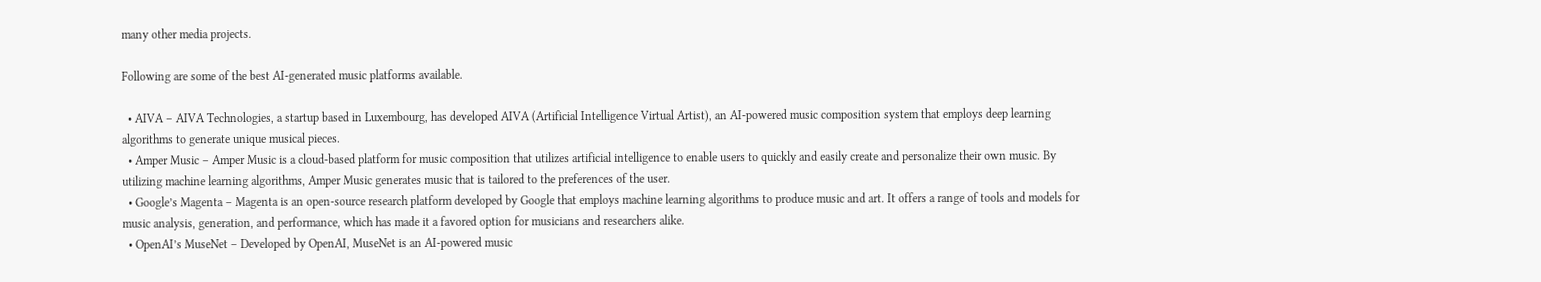many other media projects.

Following are some of the best AI-generated music platforms available.

  • AIVA – AIVA Technologies, a startup based in Luxembourg, has developed AIVA (Artificial Intelligence Virtual Artist), an AI-powered music composition system that employs deep learning algorithms to generate unique musical pieces.
  • Amper Music – Amper Music is a cloud-based platform for music composition that utilizes artificial intelligence to enable users to quickly and easily create and personalize their own music. By utilizing machine learning algorithms, Amper Music generates music that is tailored to the preferences of the user.
  • Google’s Magenta – Magenta is an open-source research platform developed by Google that employs machine learning algorithms to produce music and art. It offers a range of tools and models for music analysis, generation, and performance, which has made it a favored option for musicians and researchers alike.
  • OpenAI’s MuseNet – Developed by OpenAI, MuseNet is an AI-powered music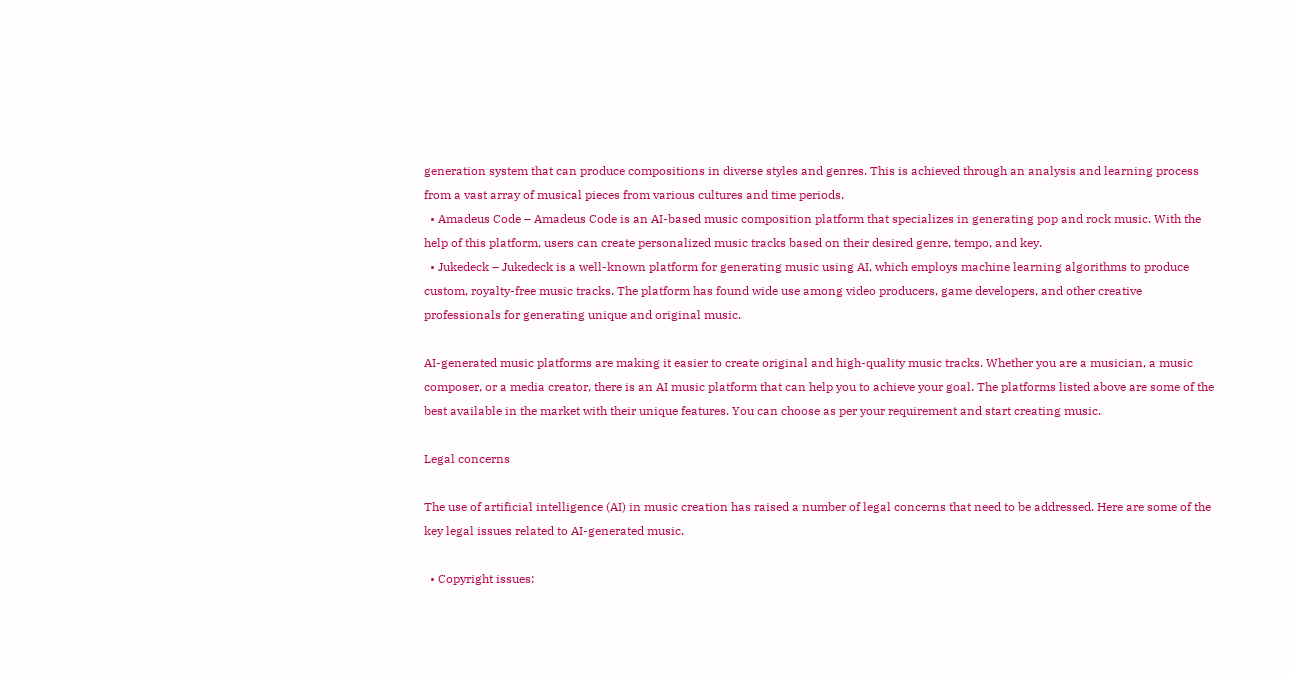generation system that can produce compositions in diverse styles and genres. This is achieved through an analysis and learning process from a vast array of musical pieces from various cultures and time periods.
  • Amadeus Code – Amadeus Code is an AI-based music composition platform that specializes in generating pop and rock music. With the help of this platform, users can create personalized music tracks based on their desired genre, tempo, and key.
  • Jukedeck – Jukedeck is a well-known platform for generating music using AI, which employs machine learning algorithms to produce custom, royalty-free music tracks. The platform has found wide use among video producers, game developers, and other creative professionals for generating unique and original music.

AI-generated music platforms are making it easier to create original and high-quality music tracks. Whether you are a musician, a music composer, or a media creator, there is an AI music platform that can help you to achieve your goal. The platforms listed above are some of the best available in the market with their unique features. You can choose as per your requirement and start creating music.

Legal concerns

The use of artificial intelligence (AI) in music creation has raised a number of legal concerns that need to be addressed. Here are some of the key legal issues related to AI-generated music.

  • Copyright issues: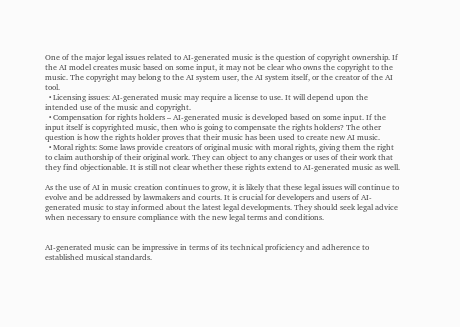One of the major legal issues related to AI-generated music is the question of copyright ownership. If the AI model creates music based on some input, it may not be clear who owns the copyright to the music. The copyright may belong to the AI system user, the AI system itself, or the creator of the AI tool.
  • Licensing issues: AI-generated music may require a license to use. It will depend upon the intended use of the music and copyright.
  • Compensation for rights holders – AI-generated music is developed based on some input. If the input itself is copyrighted music, then who is going to compensate the rights holders? The other question is how the rights holder proves that their music has been used to create new AI music.
  • Moral rights: Some laws provide creators of original music with moral rights, giving them the right to claim authorship of their original work. They can object to any changes or uses of their work that they find objectionable. It is still not clear whether these rights extend to AI-generated music as well.

As the use of AI in music creation continues to grow, it is likely that these legal issues will continue to evolve and be addressed by lawmakers and courts. It is crucial for developers and users of AI-generated music to stay informed about the latest legal developments. They should seek legal advice when necessary to ensure compliance with the new legal terms and conditions.


AI-generated music can be impressive in terms of its technical proficiency and adherence to established musical standards.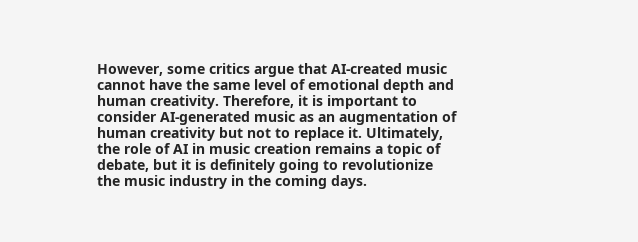However, some critics argue that AI-created music cannot have the same level of emotional depth and human creativity. Therefore, it is important to consider AI-generated music as an augmentation of human creativity but not to replace it. Ultimately, the role of AI in music creation remains a topic of debate, but it is definitely going to revolutionize the music industry in the coming days.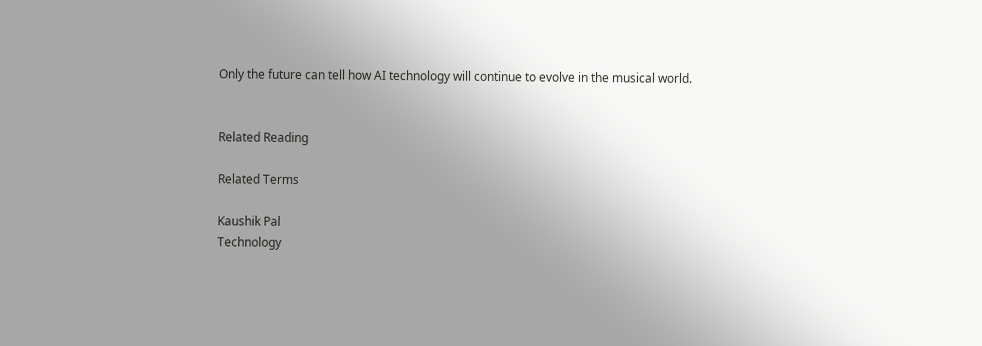Only the future can tell how AI technology will continue to evolve in the musical world.


Related Reading

Related Terms

Kaushik Pal
Technology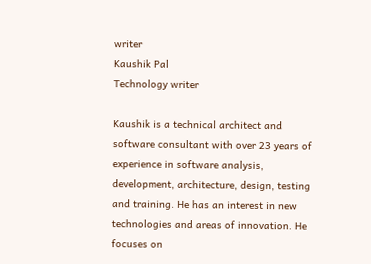writer
Kaushik Pal
Technology writer

Kaushik is a technical architect and software consultant with over 23 years of experience in software analysis, development, architecture, design, testing and training. He has an interest in new technologies and areas of innovation. He focuses on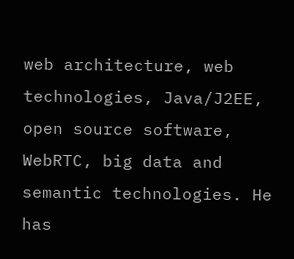web architecture, web technologies, Java/J2EE, open source software, WebRTC, big data and semantic technologies. He has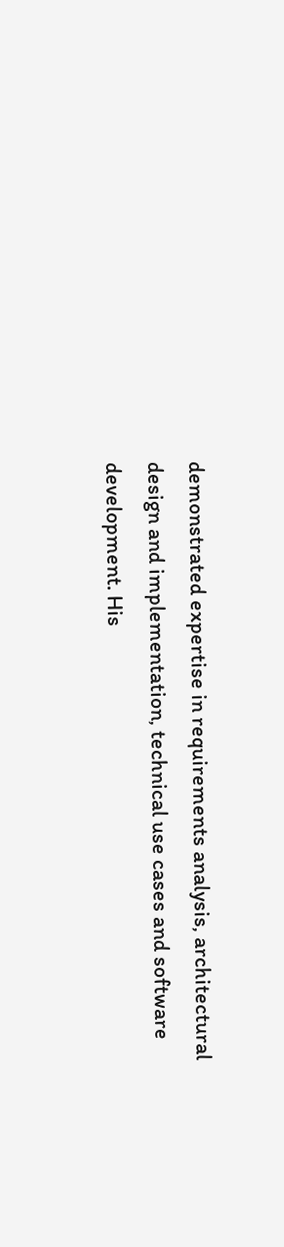demonstrated expertise in requirements analysis, architectural design and implementation, technical use cases and software development. His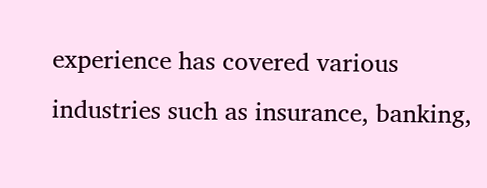experience has covered various industries such as insurance, banking,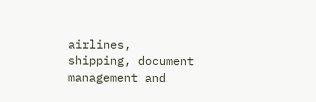airlines, shipping, document management and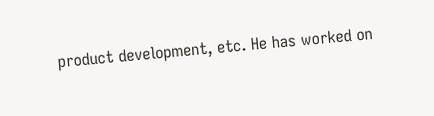product development, etc. He has worked on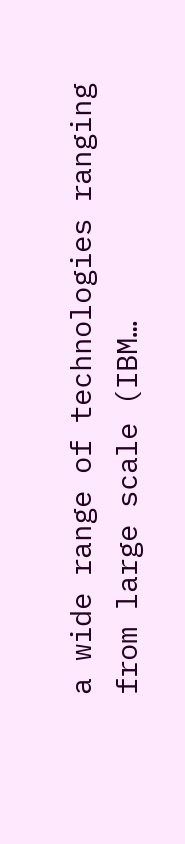a wide range of technologies ranging from large scale (IBM…